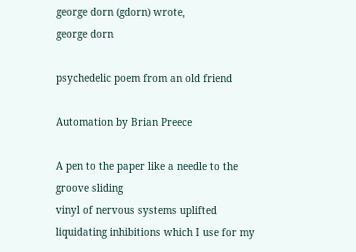george dorn (gdorn) wrote,
george dorn

psychedelic poem from an old friend

Automation by Brian Preece

A pen to the paper like a needle to the groove sliding
vinyl of nervous systems uplifted
liquidating inhibitions which I use for my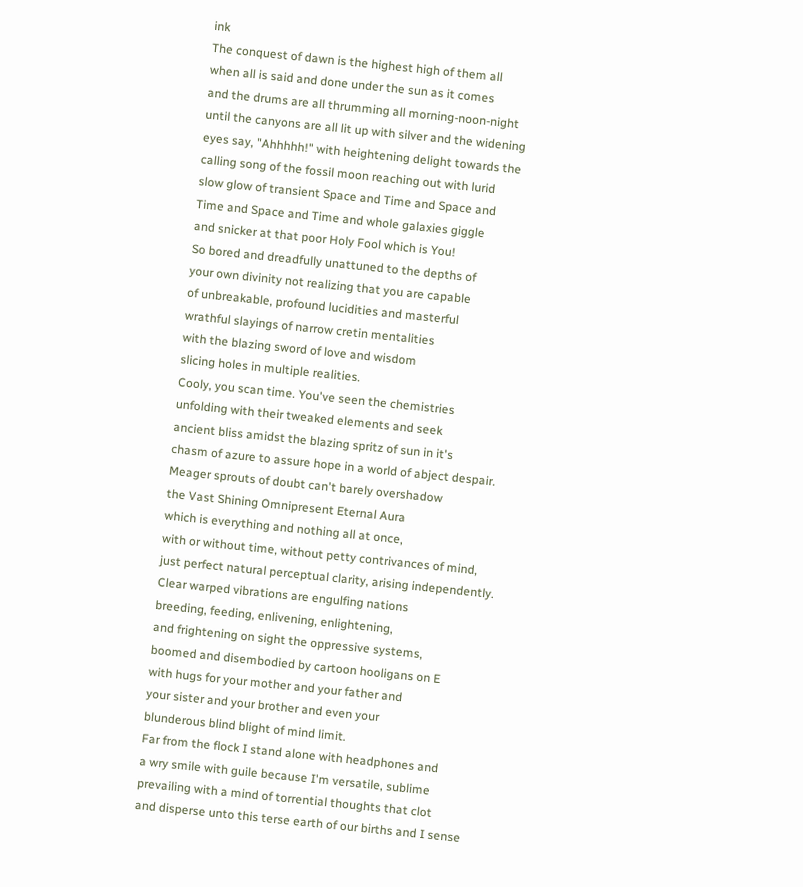ink
The conquest of dawn is the highest high of them all
when all is said and done under the sun as it comes
and the drums are all thrumming all morning-noon-night
until the canyons are all lit up with silver and the widening
eyes say, "Ahhhhh!" with heightening delight towards the
calling song of the fossil moon reaching out with lurid
slow glow of transient Space and Time and Space and
Time and Space and Time and whole galaxies giggle
and snicker at that poor Holy Fool which is You!
So bored and dreadfully unattuned to the depths of
your own divinity not realizing that you are capable
of unbreakable, profound lucidities and masterful
wrathful slayings of narrow cretin mentalities
with the blazing sword of love and wisdom
slicing holes in multiple realities.
Cooly, you scan time. You've seen the chemistries
unfolding with their tweaked elements and seek
ancient bliss amidst the blazing spritz of sun in it's
chasm of azure to assure hope in a world of abject despair.
Meager sprouts of doubt can't barely overshadow
the Vast Shining Omnipresent Eternal Aura
which is everything and nothing all at once,
with or without time, without petty contrivances of mind,
just perfect natural perceptual clarity, arising independently.
Clear warped vibrations are engulfing nations
breeding, feeding, enlivening, enlightening,
and frightening on sight the oppressive systems,
boomed and disembodied by cartoon hooligans on E
with hugs for your mother and your father and
your sister and your brother and even your
blunderous blind blight of mind limit.
Far from the flock I stand alone with headphones and
a wry smile with guile because I'm versatile, sublime
prevailing with a mind of torrential thoughts that clot
and disperse unto this terse earth of our births and I sense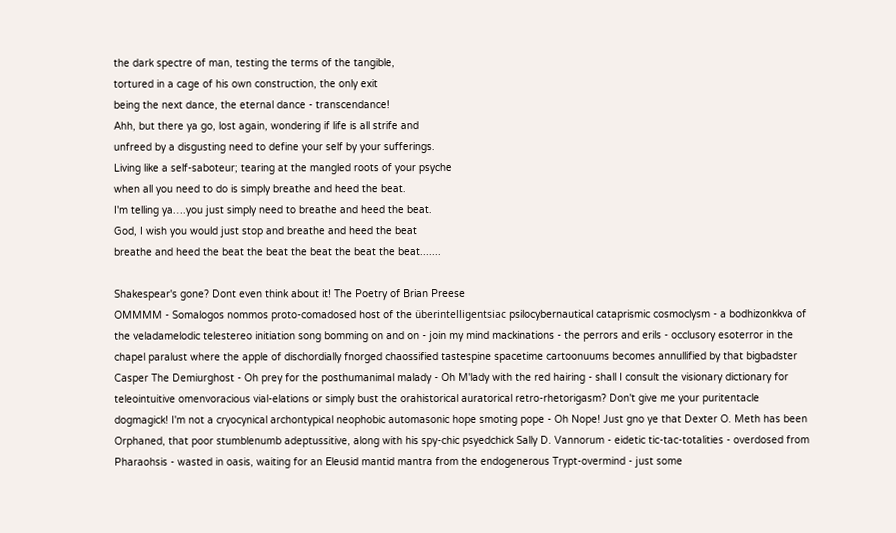the dark spectre of man, testing the terms of the tangible,
tortured in a cage of his own construction, the only exit
being the next dance, the eternal dance - transcendance!
Ahh, but there ya go, lost again, wondering if life is all strife and
unfreed by a disgusting need to define your self by your sufferings.
Living like a self-saboteur; tearing at the mangled roots of your psyche
when all you need to do is simply breathe and heed the beat.
I'm telling ya….you just simply need to breathe and heed the beat.
God, I wish you would just stop and breathe and heed the beat
breathe and heed the beat the beat the beat the beat the beat.......

Shakespear's gone? Dont even think about it! The Poetry of Brian Preese
OMMMM - Somalogos nommos proto-comadosed host of the überintelligentsiac psilocybernautical cataprismic cosmoclysm - a bodhizonkkva of the veladamelodic telestereo initiation song bomming on and on - join my mind mackinations - the perrors and erils - occlusory esoterror in the chapel paralust where the apple of dischordially fnorged chaossified tastespine spacetime cartoonuums becomes annullified by that bigbadster Casper The Demiurghost - Oh prey for the posthumanimal malady - Oh M'lady with the red hairing - shall I consult the visionary dictionary for teleointuitive omenvoracious vial-elations or simply bust the orahistorical auratorical retro-rhetorigasm? Don't give me your puritentacle dogmagick! I'm not a cryocynical archontypical neophobic automasonic hope smoting pope - Oh Nope! Just gno ye that Dexter O. Meth has been Orphaned, that poor stumblenumb adeptussitive, along with his spy-chic psyedchick Sally D. Vannorum - eidetic tic-tac-totalities - overdosed from Pharaohsis - wasted in oasis, waiting for an Eleusid mantid mantra from the endogenerous Trypt-overmind - just some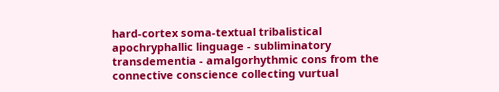hard-cortex soma-textual tribalistical apochryphallic linguage - subliminatory transdementia - amalgorhythmic cons from the connective conscience collecting vurtual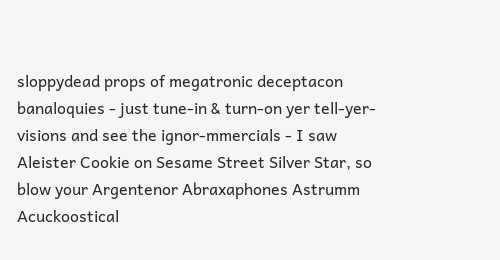sloppydead props of megatronic deceptacon banaloquies - just tune-in & turn-on yer tell-yer-visions and see the ignor-mmercials - I saw Aleister Cookie on Sesame Street Silver Star, so blow your Argentenor Abraxaphones Astrumm Acuckoostical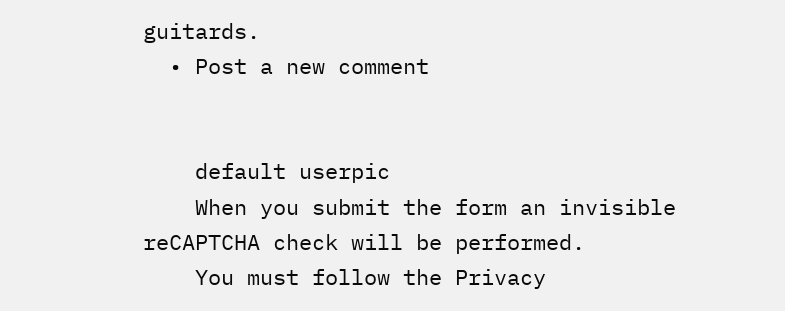guitards.
  • Post a new comment


    default userpic
    When you submit the form an invisible reCAPTCHA check will be performed.
    You must follow the Privacy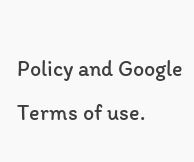Policy and Google Terms of use.